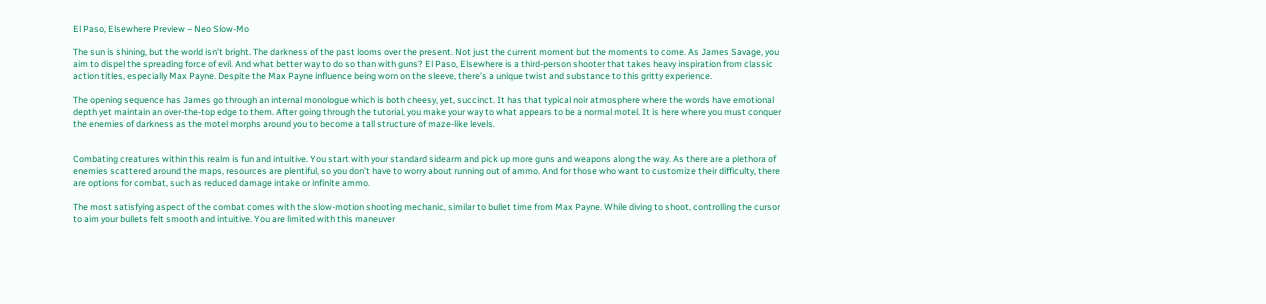El Paso, Elsewhere Preview – Neo Slow-Mo

The sun is shining, but the world isn’t bright. The darkness of the past looms over the present. Not just the current moment but the moments to come. As James Savage, you aim to dispel the spreading force of evil. And what better way to do so than with guns? El Paso, Elsewhere is a third-person shooter that takes heavy inspiration from classic action titles, especially Max Payne. Despite the Max Payne influence being worn on the sleeve, there’s a unique twist and substance to this gritty experience.

The opening sequence has James go through an internal monologue which is both cheesy, yet, succinct. It has that typical noir atmosphere where the words have emotional depth yet maintain an over-the-top edge to them. After going through the tutorial, you make your way to what appears to be a normal motel. It is here where you must conquer the enemies of darkness as the motel morphs around you to become a tall structure of maze-like levels.


Combating creatures within this realm is fun and intuitive. You start with your standard sidearm and pick up more guns and weapons along the way. As there are a plethora of enemies scattered around the maps, resources are plentiful, so you don’t have to worry about running out of ammo. And for those who want to customize their difficulty, there are options for combat, such as reduced damage intake or infinite ammo.

The most satisfying aspect of the combat comes with the slow-motion shooting mechanic, similar to bullet time from Max Payne. While diving to shoot, controlling the cursor to aim your bullets felt smooth and intuitive. You are limited with this maneuver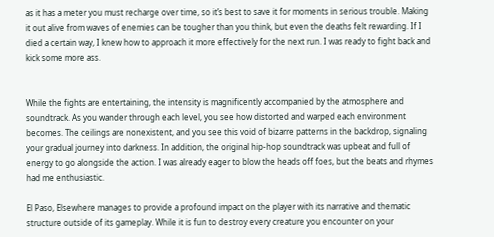as it has a meter you must recharge over time, so it’s best to save it for moments in serious trouble. Making it out alive from waves of enemies can be tougher than you think, but even the deaths felt rewarding. If I died a certain way, I knew how to approach it more effectively for the next run. I was ready to fight back and kick some more ass.


While the fights are entertaining, the intensity is magnificently accompanied by the atmosphere and soundtrack. As you wander through each level, you see how distorted and warped each environment becomes. The ceilings are nonexistent, and you see this void of bizarre patterns in the backdrop, signaling your gradual journey into darkness. In addition, the original hip-hop soundtrack was upbeat and full of energy to go alongside the action. I was already eager to blow the heads off foes, but the beats and rhymes had me enthusiastic.

El Paso, Elsewhere manages to provide a profound impact on the player with its narrative and thematic structure outside of its gameplay. While it is fun to destroy every creature you encounter on your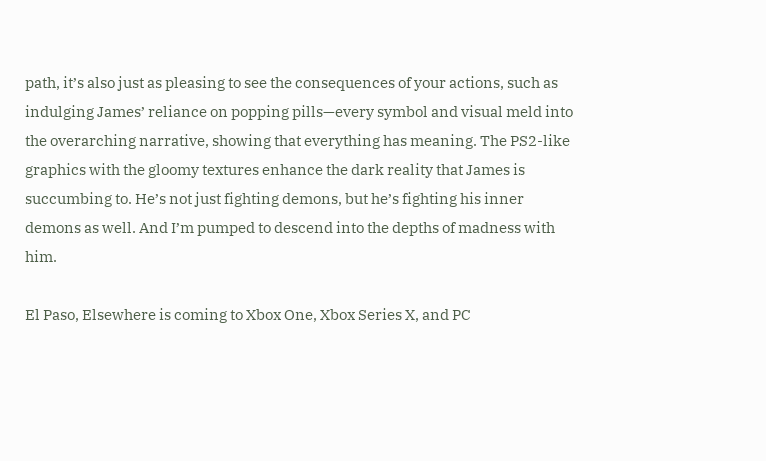path, it’s also just as pleasing to see the consequences of your actions, such as indulging James’ reliance on popping pills—every symbol and visual meld into the overarching narrative, showing that everything has meaning. The PS2-like graphics with the gloomy textures enhance the dark reality that James is succumbing to. He’s not just fighting demons, but he’s fighting his inner demons as well. And I’m pumped to descend into the depths of madness with him.

El Paso, Elsewhere is coming to Xbox One, Xbox Series X, and PC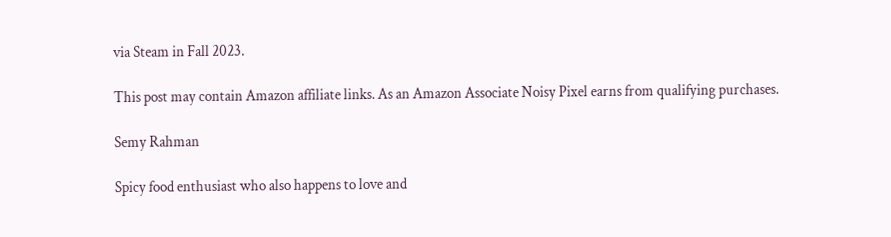via Steam in Fall 2023.

This post may contain Amazon affiliate links. As an Amazon Associate Noisy Pixel earns from qualifying purchases.

Semy Rahman

Spicy food enthusiast who also happens to love and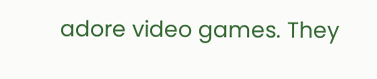adore video games. They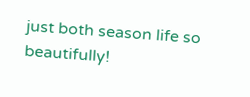just both season life so beautifully!